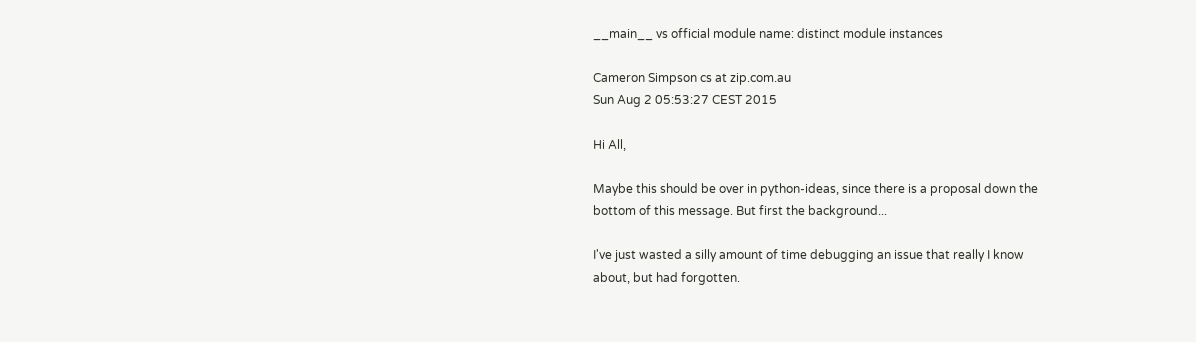__main__ vs official module name: distinct module instances

Cameron Simpson cs at zip.com.au
Sun Aug 2 05:53:27 CEST 2015

Hi All,

Maybe this should be over in python-ideas, since there is a proposal down the
bottom of this message. But first the background...

I've just wasted a silly amount of time debugging an issue that really I know
about, but had forgotten.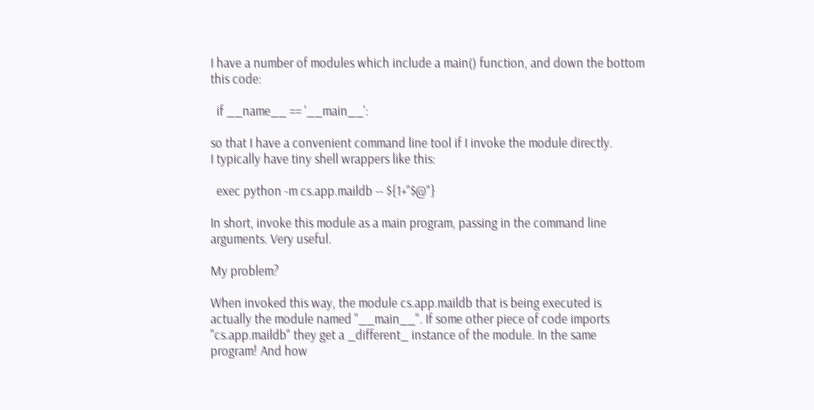I have a number of modules which include a main() function, and down the bottom
this code:

  if __name__ == '__main__':

so that I have a convenient command line tool if I invoke the module directly.
I typically have tiny shell wrappers like this:

  exec python -m cs.app.maildb -- ${1+"$@"}

In short, invoke this module as a main program, passing in the command line
arguments. Very useful.

My problem?

When invoked this way, the module cs.app.maildb that is being executed is
actually the module named "__main__". If some other piece of code imports
"cs.app.maildb" they get a _different_ instance of the module. In the same
program! And how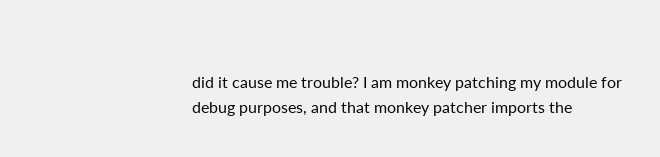did it cause me trouble? I am monkey patching my module for
debug purposes, and that monkey patcher imports the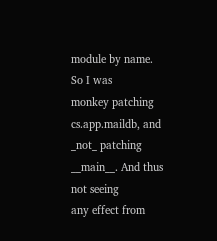module by name. So I was
monkey patching cs.app.maildb, and _not_ patching __main__. And thus not seeing
any effect from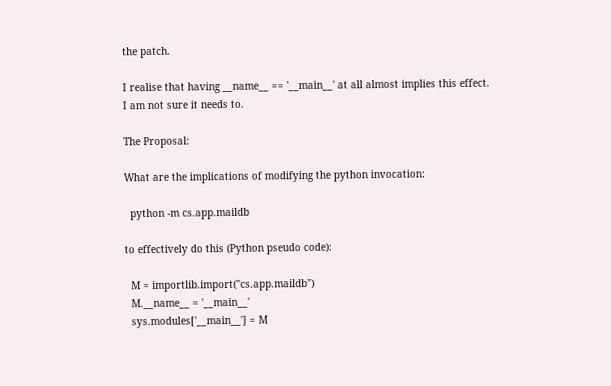the patch.

I realise that having __name__ == '__main__' at all almost implies this effect.
I am not sure it needs to.

The Proposal:

What are the implications of modifying the python invocation:

  python -m cs.app.maildb

to effectively do this (Python pseudo code):

  M = importlib.import("cs.app.maildb")
  M.__name__ = '__main__'
  sys.modules['__main__'] = M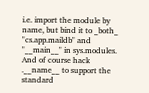i.e. import the module by name, but bind it to _both_ "cs.app.maildb" and
"__main__" in sys.modules. And of course hack .__name__ to support the standard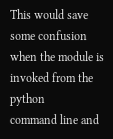This would save some confusion when the module is invoked from the python
command line and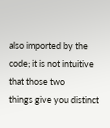also imported by the code; it is not intuitive that those two
things give you distinct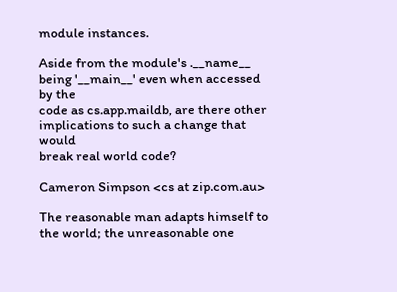module instances.

Aside from the module's .__name__ being '__main__' even when accessed by the
code as cs.app.maildb, are there other implications to such a change that would
break real world code?

Cameron Simpson <cs at zip.com.au>

The reasonable man adapts himself to the world; the unreasonable one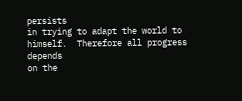persists
in trying to adapt the world to himself.  Therefore all progress depends
on the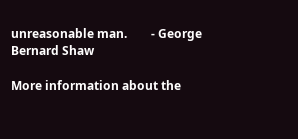unreasonable man.        - George Bernard Shaw

More information about the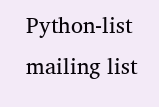Python-list mailing list